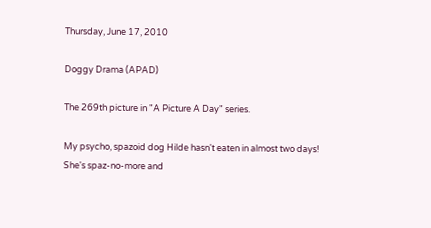Thursday, June 17, 2010

Doggy Drama (APAD)

The 269th picture in "A Picture A Day" series.

My psycho, spazoid dog Hilde hasn't eaten in almost two days! She's spaz-no-more and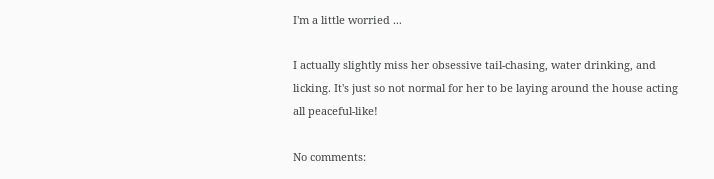I'm a little worried ...

I actually slightly miss her obsessive tail-chasing, water drinking, and licking. It's just so not normal for her to be laying around the house acting all peaceful-like!

No comments: